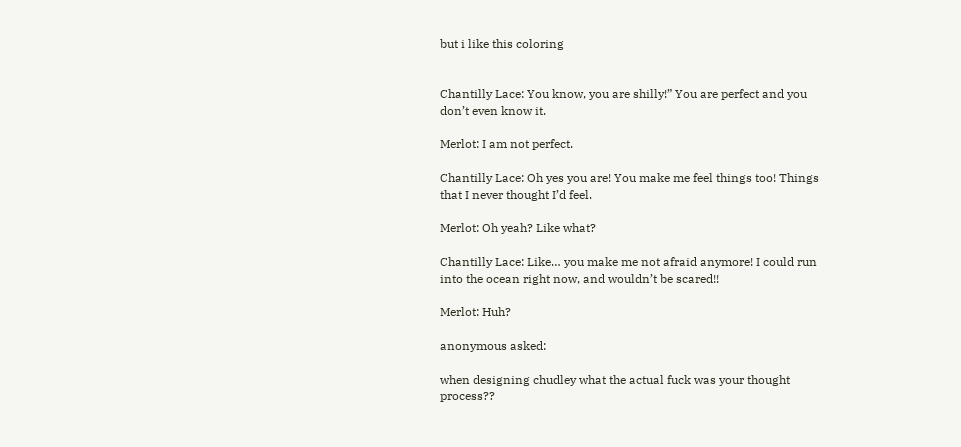but i like this coloring


Chantilly Lace: You know, you are shilly!” You are perfect and you don’t even know it.

Merlot: I am not perfect.

Chantilly Lace: Oh yes you are! You make me feel things too! Things that I never thought I’d feel.

Merlot: Oh yeah? Like what?

Chantilly Lace: Like… you make me not afraid anymore! I could run into the ocean right now, and wouldn’t be scared!!

Merlot: Huh?

anonymous asked:

when designing chudley what the actual fuck was your thought process??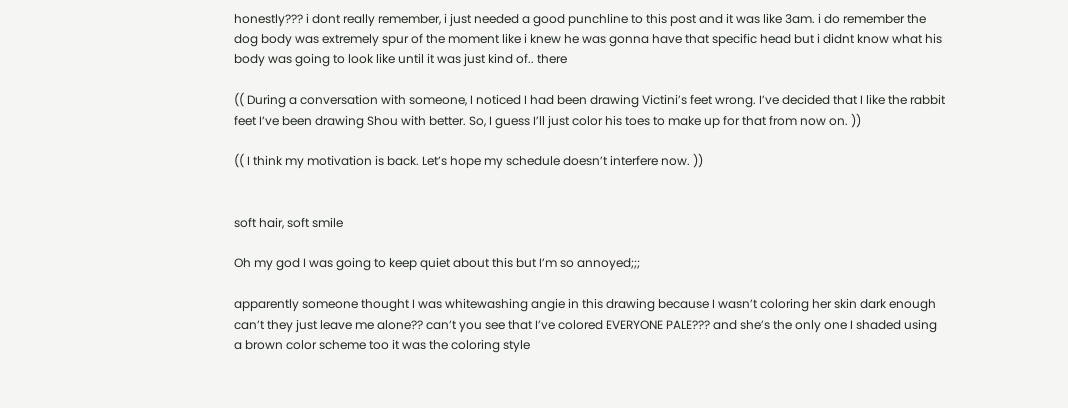honestly??? i dont really remember, i just needed a good punchline to this post and it was like 3am. i do remember the dog body was extremely spur of the moment like i knew he was gonna have that specific head but i didnt know what his body was going to look like until it was just kind of.. there

(( During a conversation with someone, I noticed I had been drawing Victini’s feet wrong. I’ve decided that I like the rabbit feet I’ve been drawing Shou with better. So, I guess I’ll just color his toes to make up for that from now on. ))

(( I think my motivation is back. Let’s hope my schedule doesn’t interfere now. ))


soft hair, soft smile

Oh my god I was going to keep quiet about this but I’m so annoyed;;;

apparently someone thought I was whitewashing angie in this drawing because I wasn’t coloring her skin dark enough can’t they just leave me alone?? can’t you see that I’ve colored EVERYONE PALE??? and she’s the only one I shaded using a brown color scheme too it was the coloring style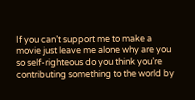If you can’t support me to make a movie just leave me alone why are you so self-righteous do you think you’re contributing something to the world by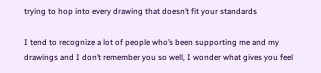trying to hop into every drawing that doesn’t fit your standards

I tend to recognize a lot of people who’s been supporting me and my drawings and I don’t remember you so well, I wonder what gives you feel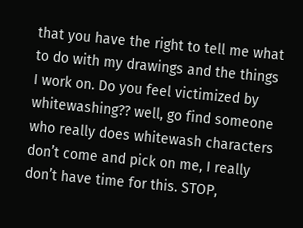that you have the right to tell me what to do with my drawings and the things I work on. Do you feel victimized by whitewashing?? well, go find someone who really does whitewash characters don’t come and pick on me, I really don’t have time for this. STOP,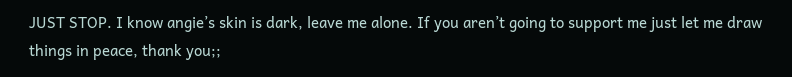JUST STOP. I know angie’s skin is dark, leave me alone. If you aren’t going to support me just let me draw things in peace, thank you;;